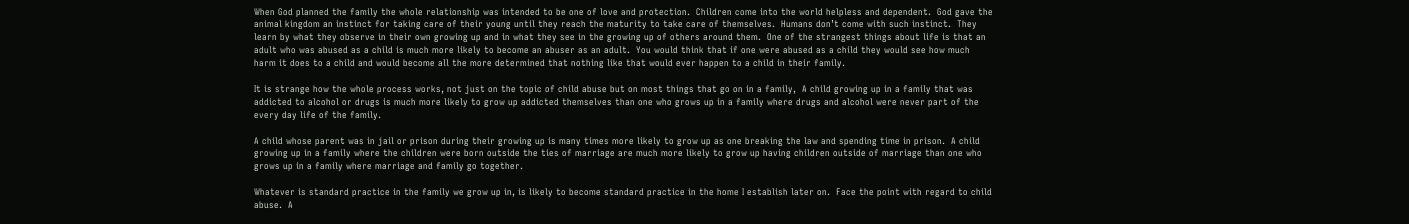When God planned the family the whole relationship was intended to be one of love and protection.  Children come into the world helpless and dependent.  God gave the animal kingdom an instinct for taking care of their young until they reach the maturity to take care of themselves.  Humans don’t come with such instinct.  They learn by what they observe in their own growing up and in what they see in the growing up of others around them.  One of the strangest things about life is that an adult who was abused as a child is much more likely to become an abuser as an adult.  You would think that if one were abused as a child they would see how much harm it does to a child and would become all the more determined that nothing like that would ever happen to a child in their family.

It is strange how the whole process works, not just on the topic of child abuse but on most things that go on in a family,  A child growing up in a family that was addicted to alcohol or drugs is much more likely to grow up addicted themselves than one who grows up in a family where drugs and alcohol were never part of the every day life of the family.

A child whose parent was in jail or prison during their growing up is many times more likely to grow up as one breaking the law and spending time in prison.  A child growing up in a family where the children were born outside the ties of marriage are much more likely to grow up having children outside of marriage than one who grows up in a family where marriage and family go together.

Whatever is standard practice in the family we grow up in, is likely to become standard practice in the home I establish later on.  Face the point with regard to child abuse.  A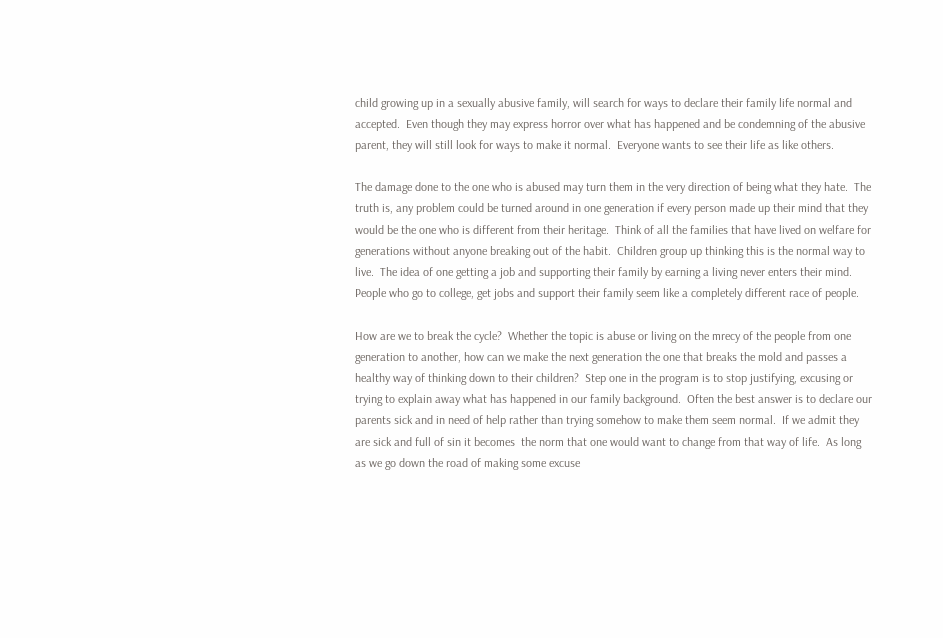child growing up in a sexually abusive family, will search for ways to declare their family life normal and accepted.  Even though they may express horror over what has happened and be condemning of the abusive parent, they will still look for ways to make it normal.  Everyone wants to see their life as like others.

The damage done to the one who is abused may turn them in the very direction of being what they hate.  The truth is, any problem could be turned around in one generation if every person made up their mind that they would be the one who is different from their heritage.  Think of all the families that have lived on welfare for generations without anyone breaking out of the habit.  Children group up thinking this is the normal way to live.  The idea of one getting a job and supporting their family by earning a living never enters their mind.  People who go to college, get jobs and support their family seem like a completely different race of people.

How are we to break the cycle?  Whether the topic is abuse or living on the mrecy of the people from one generation to another, how can we make the next generation the one that breaks the mold and passes a healthy way of thinking down to their children?  Step one in the program is to stop justifying, excusing or trying to explain away what has happened in our family background.  Often the best answer is to declare our parents sick and in need of help rather than trying somehow to make them seem normal.  If we admit they are sick and full of sin it becomes  the norm that one would want to change from that way of life.  As long as we go down the road of making some excuse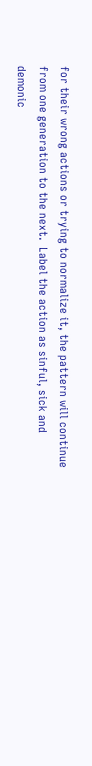for their wrong actions or trying to normalize it, the pattern will continue from one generation to the next.  Label the action as sinful, sick and demonic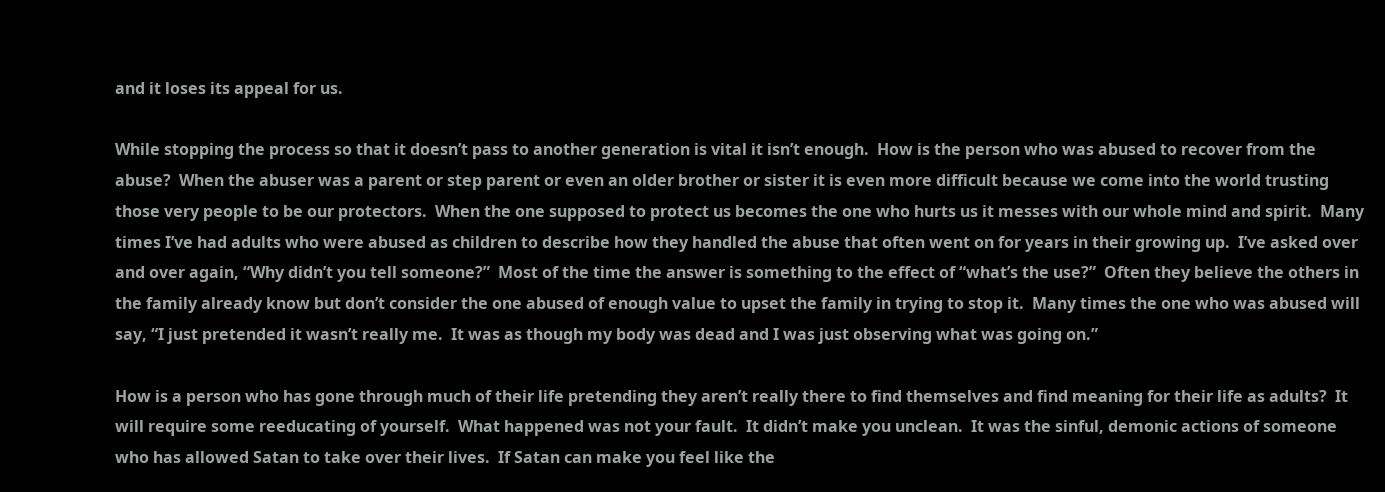and it loses its appeal for us.

While stopping the process so that it doesn’t pass to another generation is vital it isn’t enough.  How is the person who was abused to recover from the abuse?  When the abuser was a parent or step parent or even an older brother or sister it is even more difficult because we come into the world trusting those very people to be our protectors.  When the one supposed to protect us becomes the one who hurts us it messes with our whole mind and spirit.  Many times I’ve had adults who were abused as children to describe how they handled the abuse that often went on for years in their growing up.  I’ve asked over and over again, “Why didn’t you tell someone?”  Most of the time the answer is something to the effect of “what’s the use?”  Often they believe the others in the family already know but don’t consider the one abused of enough value to upset the family in trying to stop it.  Many times the one who was abused will say, “I just pretended it wasn’t really me.  It was as though my body was dead and I was just observing what was going on.”

How is a person who has gone through much of their life pretending they aren’t really there to find themselves and find meaning for their life as adults?  It will require some reeducating of yourself.  What happened was not your fault.  It didn’t make you unclean.  It was the sinful, demonic actions of someone who has allowed Satan to take over their lives.  If Satan can make you feel like the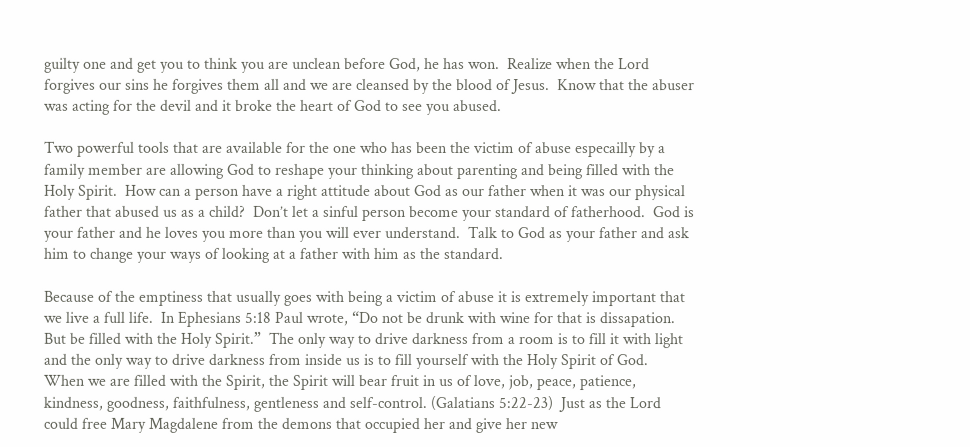guilty one and get you to think you are unclean before God, he has won.  Realize when the Lord forgives our sins he forgives them all and we are cleansed by the blood of Jesus.  Know that the abuser was acting for the devil and it broke the heart of God to see you abused.

Two powerful tools that are available for the one who has been the victim of abuse especailly by a family member are allowing God to reshape your thinking about parenting and being filled with the Holy Spirit.  How can a person have a right attitude about God as our father when it was our physical father that abused us as a child?  Don’t let a sinful person become your standard of fatherhood.  God is your father and he loves you more than you will ever understand.  Talk to God as your father and ask him to change your ways of looking at a father with him as the standard.

Because of the emptiness that usually goes with being a victim of abuse it is extremely important that we live a full life.  In Ephesians 5:18 Paul wrote, “Do not be drunk with wine for that is dissapation.  But be filled with the Holy Spirit.”  The only way to drive darkness from a room is to fill it with light and the only way to drive darkness from inside us is to fill yourself with the Holy Spirit of God.  When we are filled with the Spirit, the Spirit will bear fruit in us of love, job, peace, patience, kindness, goodness, faithfulness, gentleness and self-control. (Galatians 5:22-23)  Just as the Lord could free Mary Magdalene from the demons that occupied her and give her new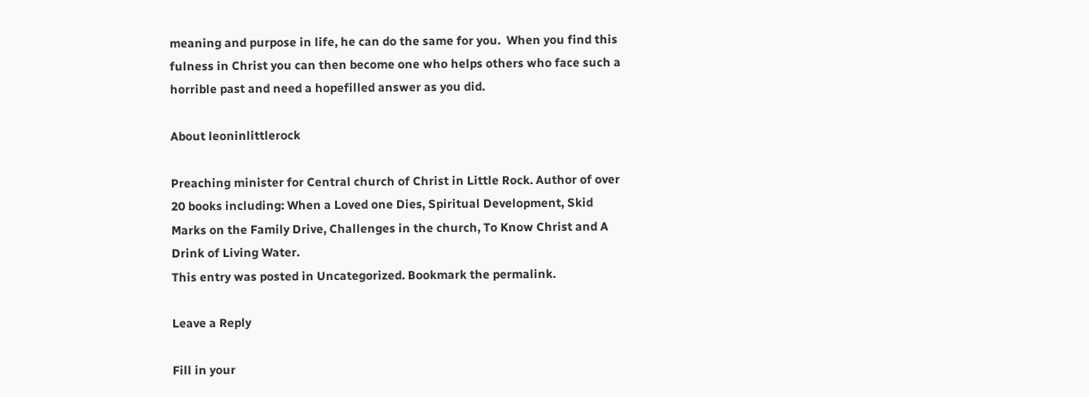meaning and purpose in life, he can do the same for you.  When you find this fulness in Christ you can then become one who helps others who face such a horrible past and need a hopefilled answer as you did.

About leoninlittlerock

Preaching minister for Central church of Christ in Little Rock. Author of over 20 books including: When a Loved one Dies, Spiritual Development, Skid Marks on the Family Drive, Challenges in the church, To Know Christ and A Drink of Living Water.
This entry was posted in Uncategorized. Bookmark the permalink.

Leave a Reply

Fill in your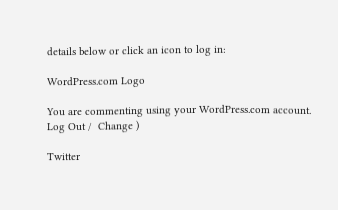details below or click an icon to log in:

WordPress.com Logo

You are commenting using your WordPress.com account. Log Out /  Change )

Twitter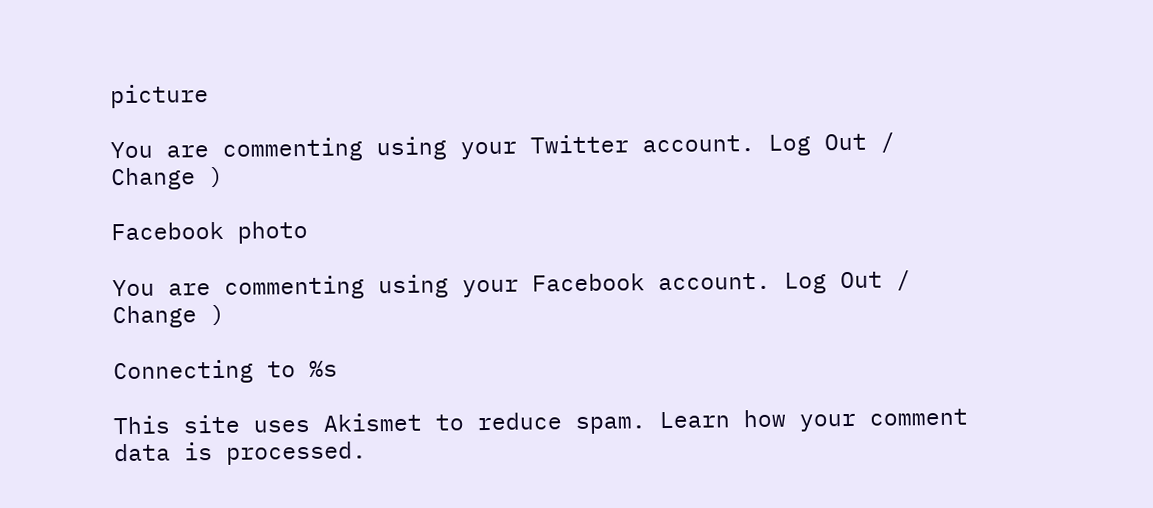picture

You are commenting using your Twitter account. Log Out /  Change )

Facebook photo

You are commenting using your Facebook account. Log Out /  Change )

Connecting to %s

This site uses Akismet to reduce spam. Learn how your comment data is processed.